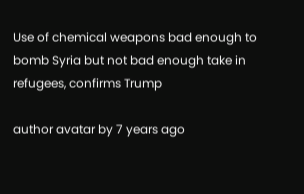Use of chemical weapons bad enough to bomb Syria but not bad enough take in refugees, confirms Trump

author avatar by 7 years ago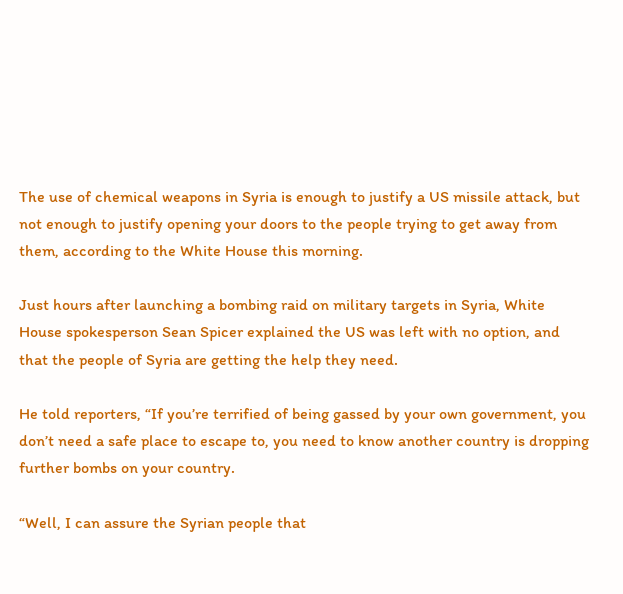The use of chemical weapons in Syria is enough to justify a US missile attack, but not enough to justify opening your doors to the people trying to get away from them, according to the White House this morning.

Just hours after launching a bombing raid on military targets in Syria, White House spokesperson Sean Spicer explained the US was left with no option, and that the people of Syria are getting the help they need.

He told reporters, “If you’re terrified of being gassed by your own government, you don’t need a safe place to escape to, you need to know another country is dropping further bombs on your country.

“Well, I can assure the Syrian people that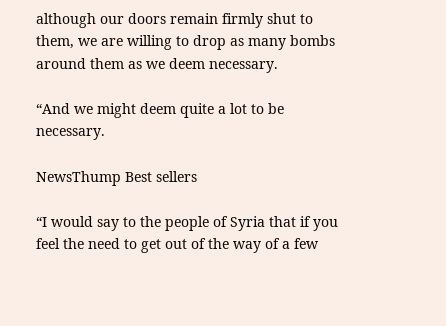although our doors remain firmly shut to them, we are willing to drop as many bombs around them as we deem necessary.

“And we might deem quite a lot to be necessary.

NewsThump Best sellers

“I would say to the people of Syria that if you feel the need to get out of the way of a few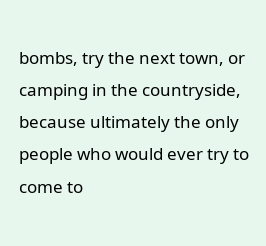bombs, try the next town, or camping in the countryside, because ultimately the only people who would ever try to come to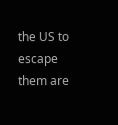the US to escape them are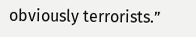obviously terrorists.”